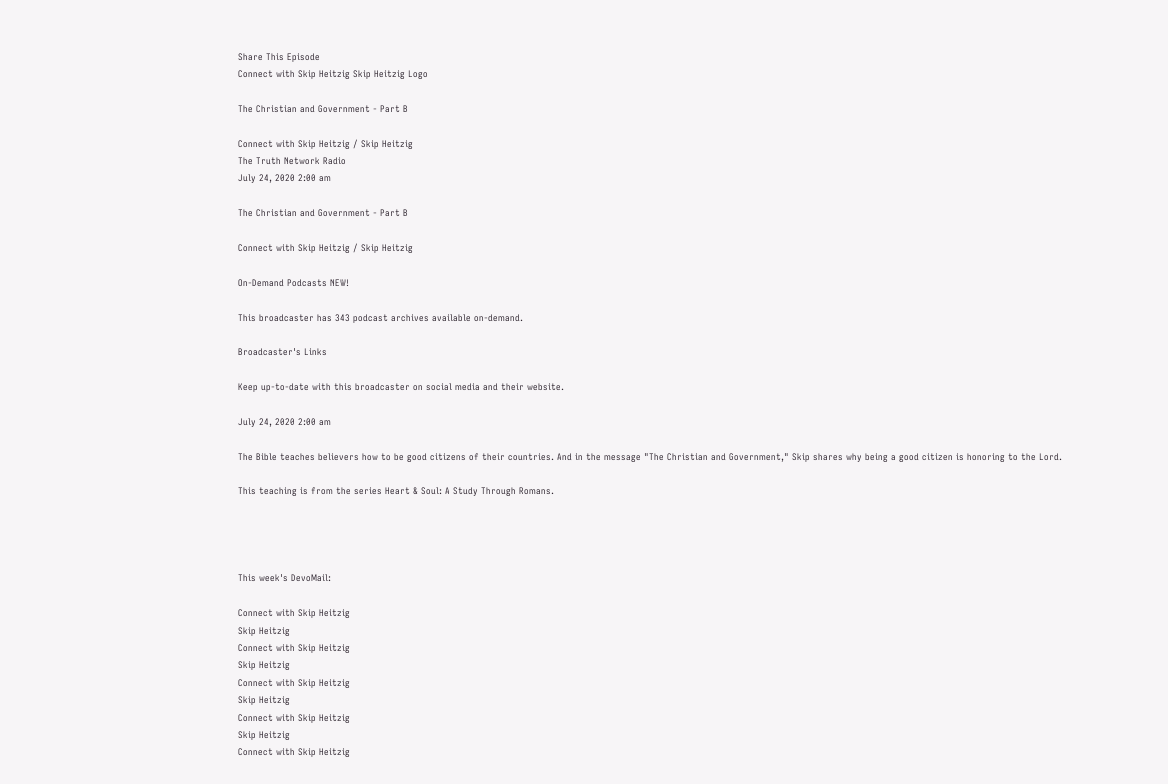Share This Episode
Connect with Skip Heitzig Skip Heitzig Logo

The Christian and Government - Part B

Connect with Skip Heitzig / Skip Heitzig
The Truth Network Radio
July 24, 2020 2:00 am

The Christian and Government - Part B

Connect with Skip Heitzig / Skip Heitzig

On-Demand Podcasts NEW!

This broadcaster has 343 podcast archives available on-demand.

Broadcaster's Links

Keep up-to-date with this broadcaster on social media and their website.

July 24, 2020 2:00 am

The Bible teaches believers how to be good citizens of their countries. And in the message "The Christian and Government," Skip shares why being a good citizen is honoring to the Lord.

This teaching is from the series Heart & Soul: A Study Through Romans.




This week's DevoMail:

Connect with Skip Heitzig
Skip Heitzig
Connect with Skip Heitzig
Skip Heitzig
Connect with Skip Heitzig
Skip Heitzig
Connect with Skip Heitzig
Skip Heitzig
Connect with Skip Heitzig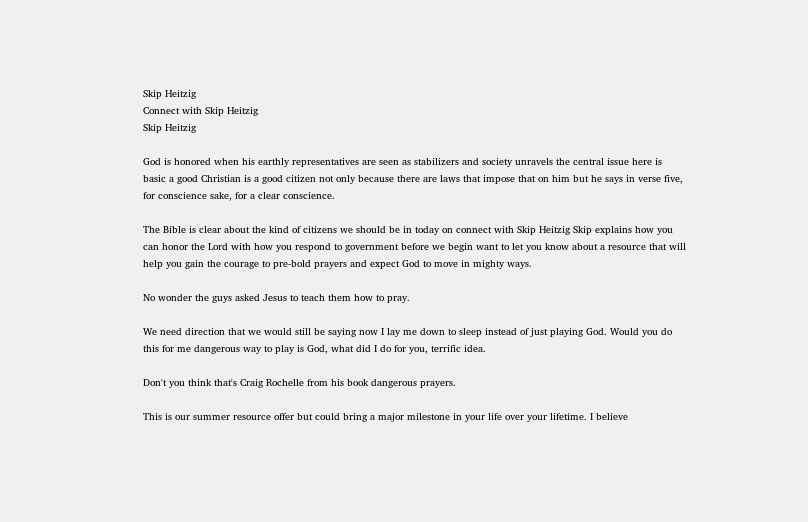Skip Heitzig
Connect with Skip Heitzig
Skip Heitzig

God is honored when his earthly representatives are seen as stabilizers and society unravels the central issue here is basic a good Christian is a good citizen not only because there are laws that impose that on him but he says in verse five, for conscience sake, for a clear conscience.

The Bible is clear about the kind of citizens we should be in today on connect with Skip Heitzig Skip explains how you can honor the Lord with how you respond to government before we begin want to let you know about a resource that will help you gain the courage to pre-bold prayers and expect God to move in mighty ways.

No wonder the guys asked Jesus to teach them how to pray.

We need direction that we would still be saying now I lay me down to sleep instead of just playing God. Would you do this for me dangerous way to play is God, what did I do for you, terrific idea.

Don't you think that's Craig Rochelle from his book dangerous prayers.

This is our summer resource offer but could bring a major milestone in your life over your lifetime. I believe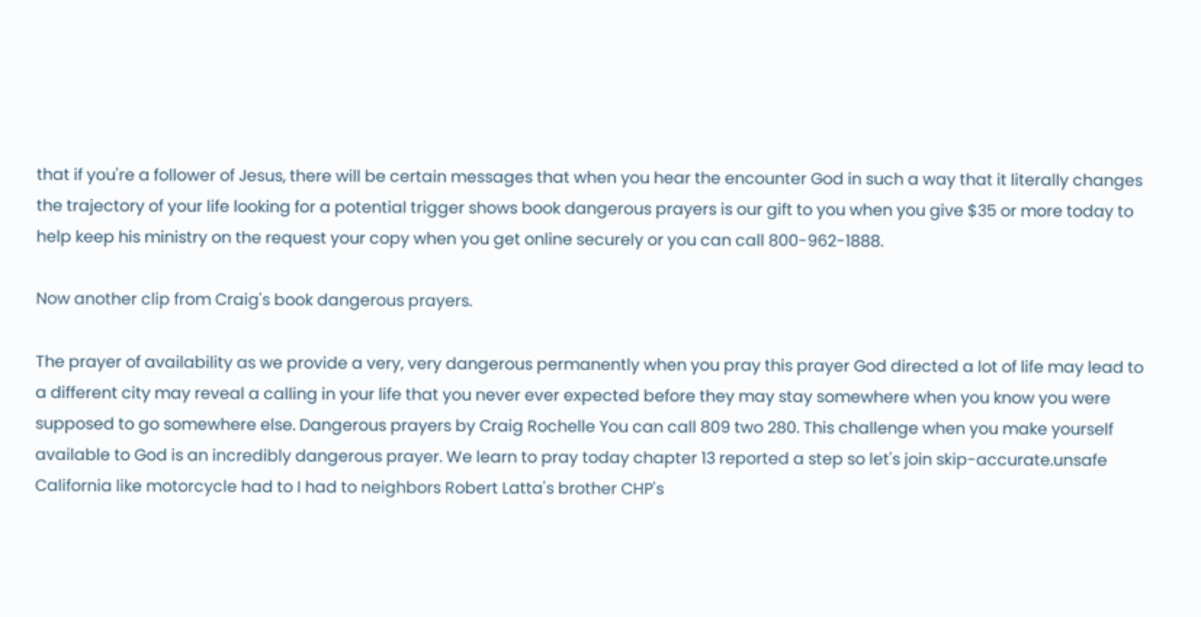that if you're a follower of Jesus, there will be certain messages that when you hear the encounter God in such a way that it literally changes the trajectory of your life looking for a potential trigger shows book dangerous prayers is our gift to you when you give $35 or more today to help keep his ministry on the request your copy when you get online securely or you can call 800-962-1888.

Now another clip from Craig's book dangerous prayers.

The prayer of availability as we provide a very, very dangerous permanently when you pray this prayer God directed a lot of life may lead to a different city may reveal a calling in your life that you never ever expected before they may stay somewhere when you know you were supposed to go somewhere else. Dangerous prayers by Craig Rochelle You can call 809 two 280. This challenge when you make yourself available to God is an incredibly dangerous prayer. We learn to pray today chapter 13 reported a step so let's join skip-accurate.unsafe California like motorcycle had to I had to neighbors Robert Latta's brother CHP's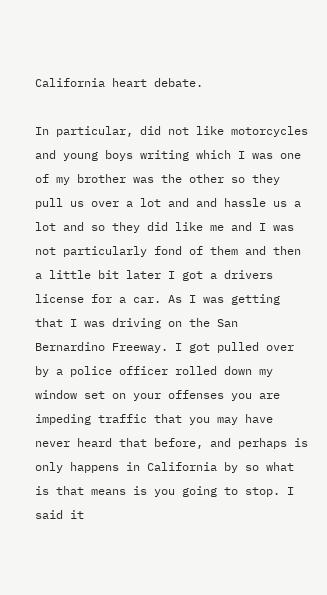California heart debate.

In particular, did not like motorcycles and young boys writing which I was one of my brother was the other so they pull us over a lot and and hassle us a lot and so they did like me and I was not particularly fond of them and then a little bit later I got a drivers license for a car. As I was getting that I was driving on the San Bernardino Freeway. I got pulled over by a police officer rolled down my window set on your offenses you are impeding traffic that you may have never heard that before, and perhaps is only happens in California by so what is that means is you going to stop. I said it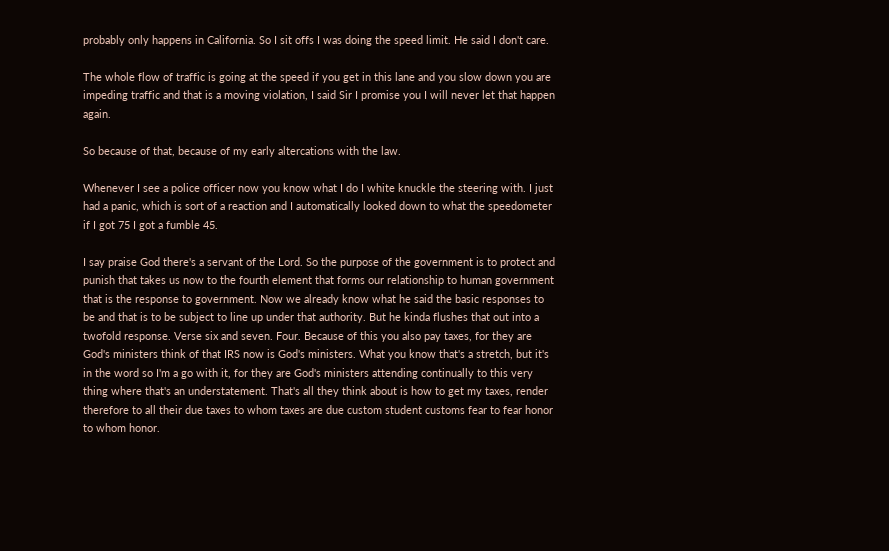probably only happens in California. So I sit offs I was doing the speed limit. He said I don't care.

The whole flow of traffic is going at the speed if you get in this lane and you slow down you are impeding traffic and that is a moving violation, I said Sir I promise you I will never let that happen again.

So because of that, because of my early altercations with the law.

Whenever I see a police officer now you know what I do I white knuckle the steering with. I just had a panic, which is sort of a reaction and I automatically looked down to what the speedometer if I got 75 I got a fumble 45.

I say praise God there's a servant of the Lord. So the purpose of the government is to protect and punish that takes us now to the fourth element that forms our relationship to human government that is the response to government. Now we already know what he said the basic responses to be and that is to be subject to line up under that authority. But he kinda flushes that out into a twofold response. Verse six and seven. Four. Because of this you also pay taxes, for they are God's ministers think of that IRS now is God's ministers. What you know that's a stretch, but it's in the word so I'm a go with it, for they are God's ministers attending continually to this very thing where that's an understatement. That's all they think about is how to get my taxes, render therefore to all their due taxes to whom taxes are due custom student customs fear to fear honor to whom honor.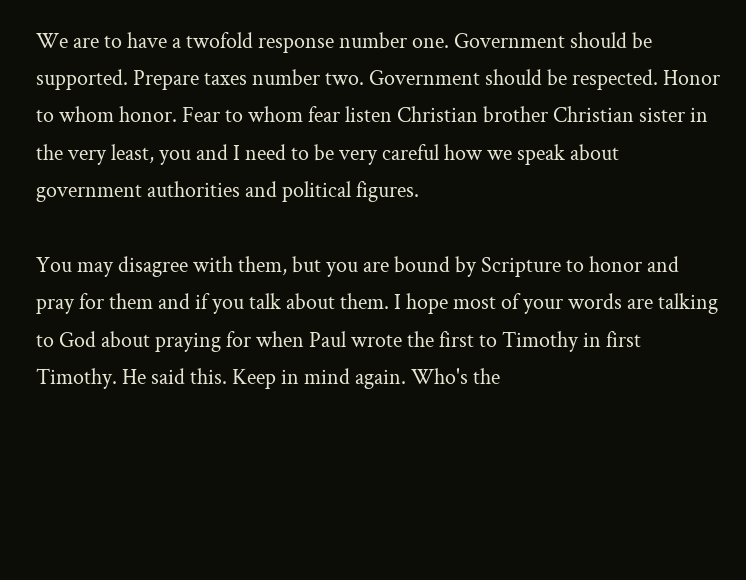We are to have a twofold response number one. Government should be supported. Prepare taxes number two. Government should be respected. Honor to whom honor. Fear to whom fear listen Christian brother Christian sister in the very least, you and I need to be very careful how we speak about government authorities and political figures.

You may disagree with them, but you are bound by Scripture to honor and pray for them and if you talk about them. I hope most of your words are talking to God about praying for when Paul wrote the first to Timothy in first Timothy. He said this. Keep in mind again. Who's the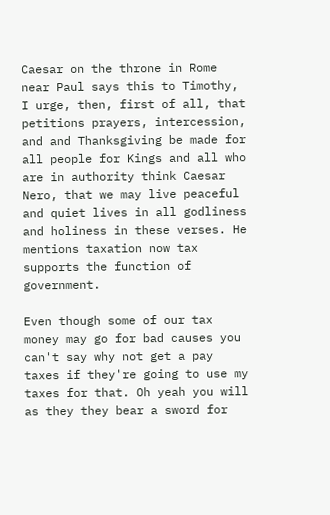Caesar on the throne in Rome near Paul says this to Timothy, I urge, then, first of all, that petitions prayers, intercession, and and Thanksgiving be made for all people for Kings and all who are in authority think Caesar Nero, that we may live peaceful and quiet lives in all godliness and holiness in these verses. He mentions taxation now tax supports the function of government.

Even though some of our tax money may go for bad causes you can't say why not get a pay taxes if they're going to use my taxes for that. Oh yeah you will as they they bear a sword for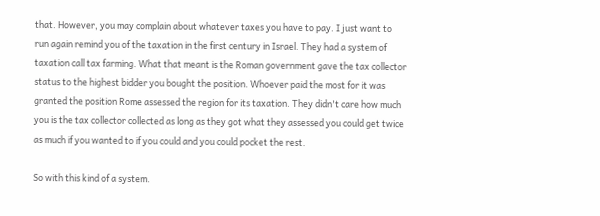that. However, you may complain about whatever taxes you have to pay. I just want to run again remind you of the taxation in the first century in Israel. They had a system of taxation call tax farming. What that meant is the Roman government gave the tax collector status to the highest bidder you bought the position. Whoever paid the most for it was granted the position Rome assessed the region for its taxation. They didn't care how much you is the tax collector collected as long as they got what they assessed you could get twice as much if you wanted to if you could and you could pocket the rest.

So with this kind of a system.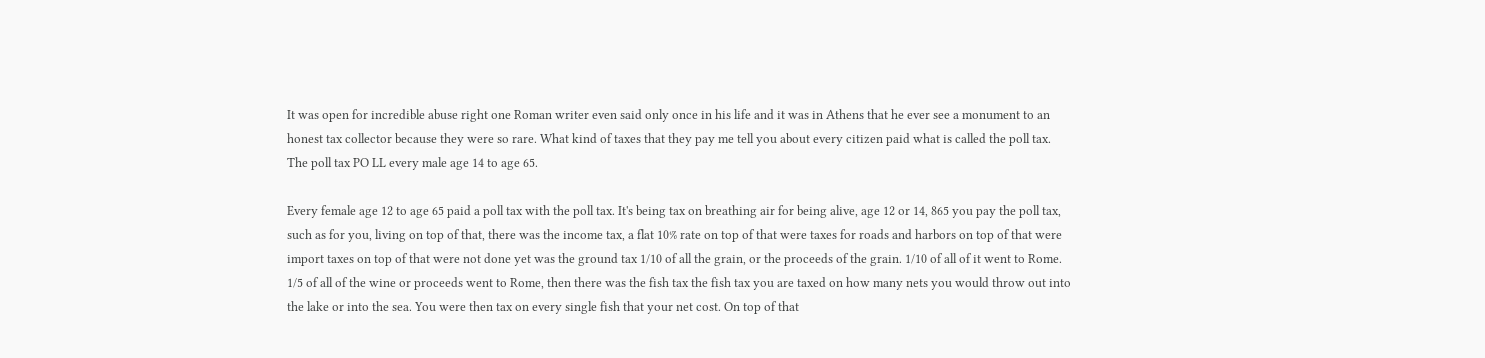It was open for incredible abuse right one Roman writer even said only once in his life and it was in Athens that he ever see a monument to an honest tax collector because they were so rare. What kind of taxes that they pay me tell you about every citizen paid what is called the poll tax. The poll tax PO LL every male age 14 to age 65.

Every female age 12 to age 65 paid a poll tax with the poll tax. It's being tax on breathing air for being alive, age 12 or 14, 865 you pay the poll tax, such as for you, living on top of that, there was the income tax, a flat 10% rate on top of that were taxes for roads and harbors on top of that were import taxes on top of that were not done yet was the ground tax 1/10 of all the grain, or the proceeds of the grain. 1/10 of all of it went to Rome. 1/5 of all of the wine or proceeds went to Rome, then there was the fish tax the fish tax you are taxed on how many nets you would throw out into the lake or into the sea. You were then tax on every single fish that your net cost. On top of that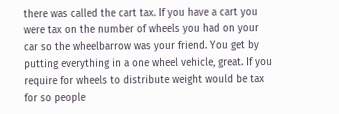there was called the cart tax. If you have a cart you were tax on the number of wheels you had on your car so the wheelbarrow was your friend. You get by putting everything in a one wheel vehicle, great. If you require for wheels to distribute weight would be tax for so people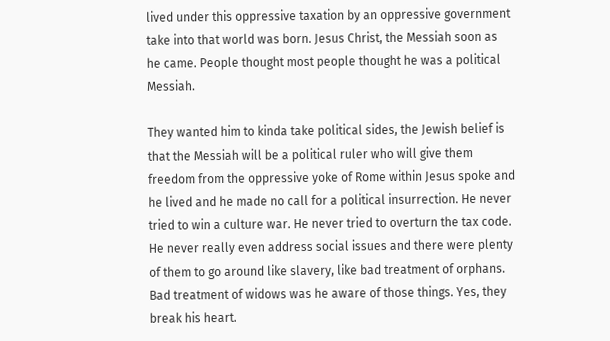lived under this oppressive taxation by an oppressive government take into that world was born. Jesus Christ, the Messiah soon as he came. People thought most people thought he was a political Messiah.

They wanted him to kinda take political sides, the Jewish belief is that the Messiah will be a political ruler who will give them freedom from the oppressive yoke of Rome within Jesus spoke and he lived and he made no call for a political insurrection. He never tried to win a culture war. He never tried to overturn the tax code. He never really even address social issues and there were plenty of them to go around like slavery, like bad treatment of orphans. Bad treatment of widows was he aware of those things. Yes, they break his heart.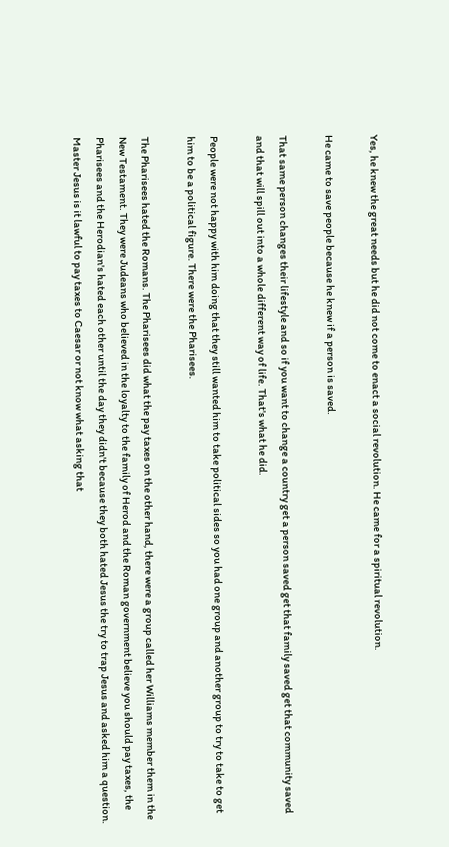Yes, he knew the great needs but he did not come to enact a social revolution. He came for a spiritual revolution.

He came to save people because he knew if a person is saved.

That same person changes their lifestyle and so if you want to change a country get a person saved get that family saved get that community saved and that will spill out into a whole different way of life. That's what he did.

People were not happy with him doing that they still wanted him to take political sides so you had one group and another group to try to take to get him to be a political figure. There were the Pharisees.

The Pharisees hated the Romans. The Pharisees did what the pay taxes on the other hand, there were a group called her Williams member them in the New Testament. They were Judeans who believed in the loyalty to the family of Herod and the Roman government believe you should pay taxes, the Pharisees and the Herodian's hated each other until the day they didn't because they both hated Jesus the try to trap Jesus and asked him a question. Master Jesus is it lawful to pay taxes to Caesar or not know what asking that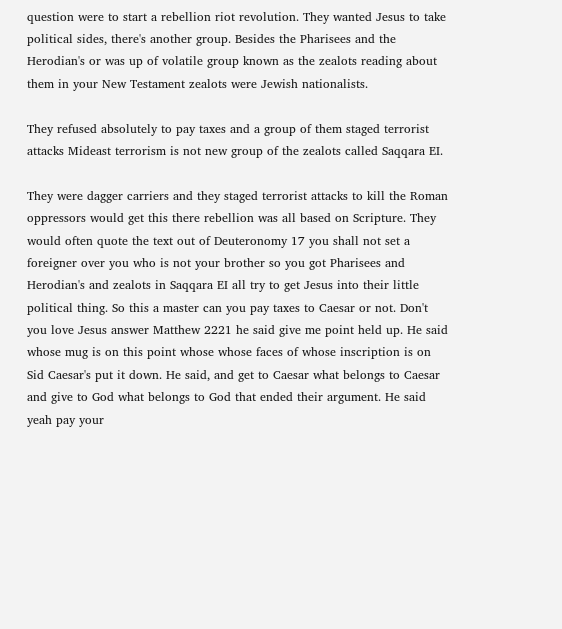question were to start a rebellion riot revolution. They wanted Jesus to take political sides, there's another group. Besides the Pharisees and the Herodian's or was up of volatile group known as the zealots reading about them in your New Testament zealots were Jewish nationalists.

They refused absolutely to pay taxes and a group of them staged terrorist attacks Mideast terrorism is not new group of the zealots called Saqqara EI.

They were dagger carriers and they staged terrorist attacks to kill the Roman oppressors would get this there rebellion was all based on Scripture. They would often quote the text out of Deuteronomy 17 you shall not set a foreigner over you who is not your brother so you got Pharisees and Herodian's and zealots in Saqqara EI all try to get Jesus into their little political thing. So this a master can you pay taxes to Caesar or not. Don't you love Jesus answer Matthew 2221 he said give me point held up. He said whose mug is on this point whose whose faces of whose inscription is on Sid Caesar's put it down. He said, and get to Caesar what belongs to Caesar and give to God what belongs to God that ended their argument. He said yeah pay your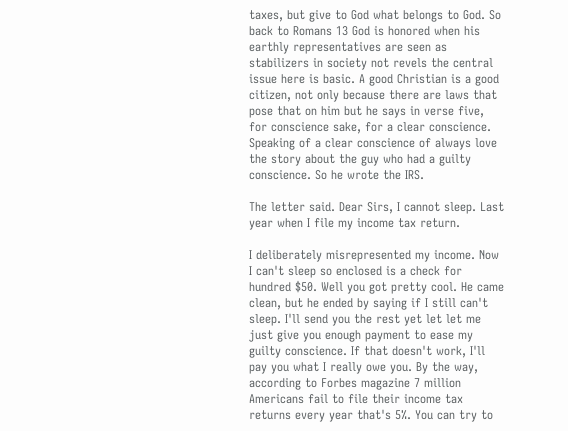taxes, but give to God what belongs to God. So back to Romans 13 God is honored when his earthly representatives are seen as stabilizers in society not revels the central issue here is basic. A good Christian is a good citizen, not only because there are laws that pose that on him but he says in verse five, for conscience sake, for a clear conscience. Speaking of a clear conscience of always love the story about the guy who had a guilty conscience. So he wrote the IRS.

The letter said. Dear Sirs, I cannot sleep. Last year when I file my income tax return.

I deliberately misrepresented my income. Now I can't sleep so enclosed is a check for hundred $50. Well you got pretty cool. He came clean, but he ended by saying if I still can't sleep. I'll send you the rest yet let let me just give you enough payment to ease my guilty conscience. If that doesn't work, I'll pay you what I really owe you. By the way, according to Forbes magazine 7 million Americans fail to file their income tax returns every year that's 5%. You can try to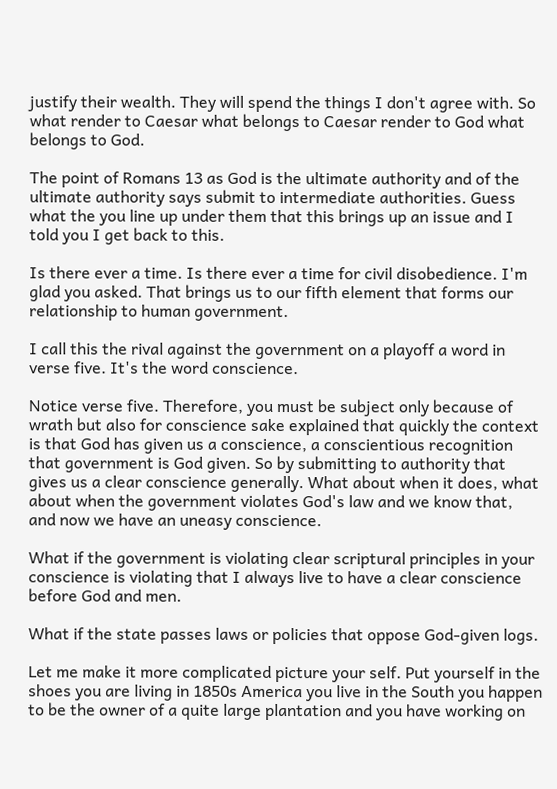justify their wealth. They will spend the things I don't agree with. So what render to Caesar what belongs to Caesar render to God what belongs to God.

The point of Romans 13 as God is the ultimate authority and of the ultimate authority says submit to intermediate authorities. Guess what the you line up under them that this brings up an issue and I told you I get back to this.

Is there ever a time. Is there ever a time for civil disobedience. I'm glad you asked. That brings us to our fifth element that forms our relationship to human government.

I call this the rival against the government on a playoff a word in verse five. It's the word conscience.

Notice verse five. Therefore, you must be subject only because of wrath but also for conscience sake explained that quickly the context is that God has given us a conscience, a conscientious recognition that government is God given. So by submitting to authority that gives us a clear conscience generally. What about when it does, what about when the government violates God's law and we know that, and now we have an uneasy conscience.

What if the government is violating clear scriptural principles in your conscience is violating that I always live to have a clear conscience before God and men.

What if the state passes laws or policies that oppose God-given logs.

Let me make it more complicated picture your self. Put yourself in the shoes you are living in 1850s America you live in the South you happen to be the owner of a quite large plantation and you have working on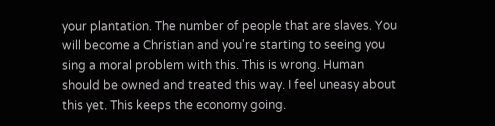your plantation. The number of people that are slaves. You will become a Christian and you're starting to seeing you sing a moral problem with this. This is wrong. Human should be owned and treated this way. I feel uneasy about this yet. This keeps the economy going.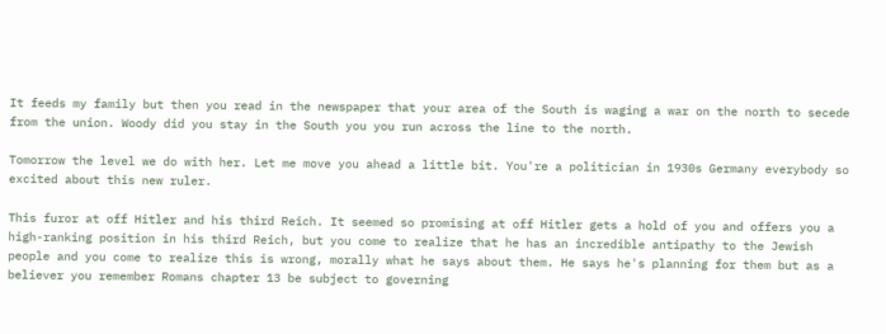It feeds my family but then you read in the newspaper that your area of the South is waging a war on the north to secede from the union. Woody did you stay in the South you you run across the line to the north.

Tomorrow the level we do with her. Let me move you ahead a little bit. You're a politician in 1930s Germany everybody so excited about this new ruler.

This furor at off Hitler and his third Reich. It seemed so promising at off Hitler gets a hold of you and offers you a high-ranking position in his third Reich, but you come to realize that he has an incredible antipathy to the Jewish people and you come to realize this is wrong, morally what he says about them. He says he's planning for them but as a believer you remember Romans chapter 13 be subject to governing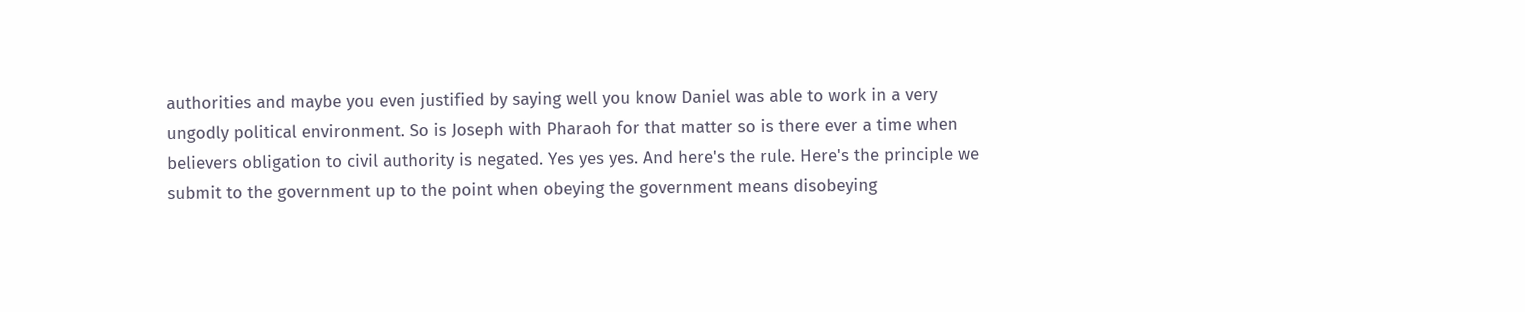authorities and maybe you even justified by saying well you know Daniel was able to work in a very ungodly political environment. So is Joseph with Pharaoh for that matter so is there ever a time when believers obligation to civil authority is negated. Yes yes yes. And here's the rule. Here's the principle we submit to the government up to the point when obeying the government means disobeying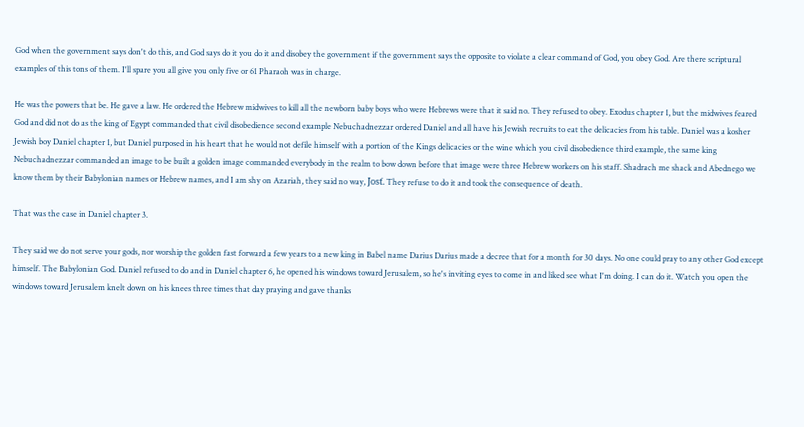God when the government says don't do this, and God says do it you do it and disobey the government if the government says the opposite to violate a clear command of God, you obey God. Are there scriptural examples of this tons of them. I'll spare you all give you only five or 61 Pharaoh was in charge.

He was the powers that be. He gave a law. He ordered the Hebrew midwives to kill all the newborn baby boys who were Hebrews were that it said no. They refused to obey. Exodus chapter 1, but the midwives feared God and did not do as the king of Egypt commanded that civil disobedience second example Nebuchadnezzar ordered Daniel and all have his Jewish recruits to eat the delicacies from his table. Daniel was a kosher Jewish boy Daniel chapter 1, but Daniel purposed in his heart that he would not defile himself with a portion of the Kings delicacies or the wine which you civil disobedience third example, the same king Nebuchadnezzar commanded an image to be built a golden image commanded everybody in the realm to bow down before that image were three Hebrew workers on his staff. Shadrach me shack and Abednego we know them by their Babylonian names or Hebrew names, and I am shy on Azariah, they said no way, Josť. They refuse to do it and took the consequence of death.

That was the case in Daniel chapter 3.

They said we do not serve your gods, nor worship the golden fast forward a few years to a new king in Babel name Darius Darius made a decree that for a month for 30 days. No one could pray to any other God except himself. The Babylonian God. Daniel refused to do and in Daniel chapter 6, he opened his windows toward Jerusalem, so he's inviting eyes to come in and liked see what I'm doing. I can do it. Watch you open the windows toward Jerusalem knelt down on his knees three times that day praying and gave thanks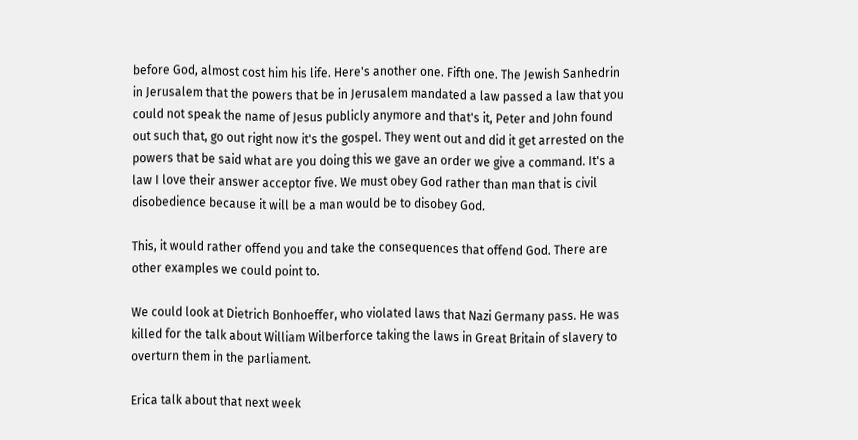before God, almost cost him his life. Here's another one. Fifth one. The Jewish Sanhedrin in Jerusalem that the powers that be in Jerusalem mandated a law passed a law that you could not speak the name of Jesus publicly anymore and that's it, Peter and John found out such that, go out right now it's the gospel. They went out and did it get arrested on the powers that be said what are you doing this we gave an order we give a command. It's a law I love their answer acceptor five. We must obey God rather than man that is civil disobedience because it will be a man would be to disobey God.

This, it would rather offend you and take the consequences that offend God. There are other examples we could point to.

We could look at Dietrich Bonhoeffer, who violated laws that Nazi Germany pass. He was killed for the talk about William Wilberforce taking the laws in Great Britain of slavery to overturn them in the parliament.

Erica talk about that next week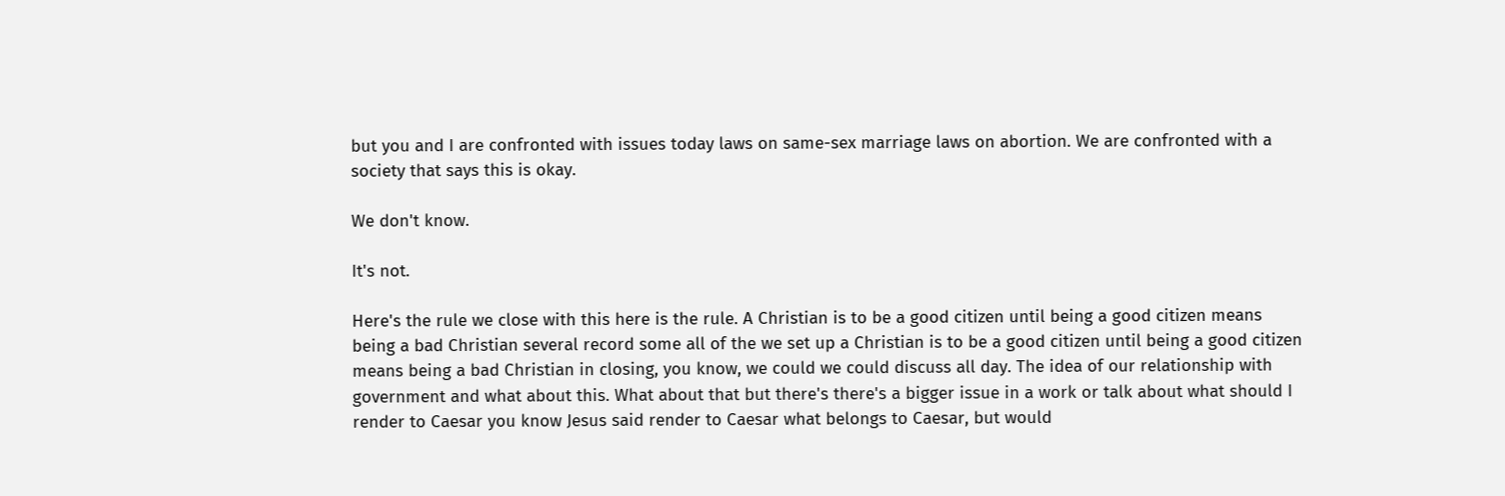but you and I are confronted with issues today laws on same-sex marriage laws on abortion. We are confronted with a society that says this is okay.

We don't know.

It's not.

Here's the rule we close with this here is the rule. A Christian is to be a good citizen until being a good citizen means being a bad Christian several record some all of the we set up a Christian is to be a good citizen until being a good citizen means being a bad Christian in closing, you know, we could we could discuss all day. The idea of our relationship with government and what about this. What about that but there's there's a bigger issue in a work or talk about what should I render to Caesar you know Jesus said render to Caesar what belongs to Caesar, but would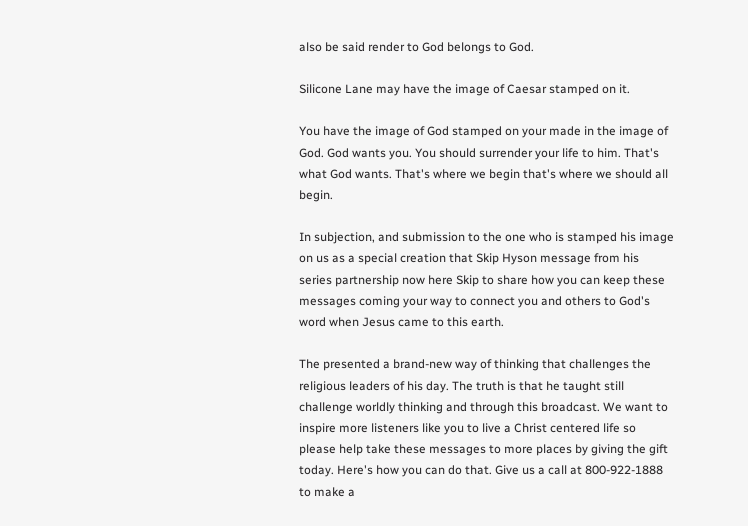also be said render to God belongs to God.

Silicone Lane may have the image of Caesar stamped on it.

You have the image of God stamped on your made in the image of God. God wants you. You should surrender your life to him. That's what God wants. That's where we begin that's where we should all begin.

In subjection, and submission to the one who is stamped his image on us as a special creation that Skip Hyson message from his series partnership now here Skip to share how you can keep these messages coming your way to connect you and others to God's word when Jesus came to this earth.

The presented a brand-new way of thinking that challenges the religious leaders of his day. The truth is that he taught still challenge worldly thinking and through this broadcast. We want to inspire more listeners like you to live a Christ centered life so please help take these messages to more places by giving the gift today. Here's how you can do that. Give us a call at 800-922-1888 to make a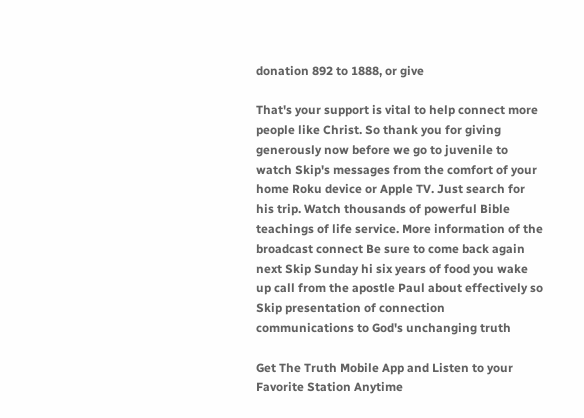donation 892 to 1888, or give

That's your support is vital to help connect more people like Christ. So thank you for giving generously now before we go to juvenile to watch Skip's messages from the comfort of your home Roku device or Apple TV. Just search for his trip. Watch thousands of powerful Bible teachings of life service. More information of the broadcast connect Be sure to come back again next Skip Sunday hi six years of food you wake up call from the apostle Paul about effectively so Skip presentation of connection communications to God's unchanging truth

Get The Truth Mobile App and Listen to your Favorite Station Anytime